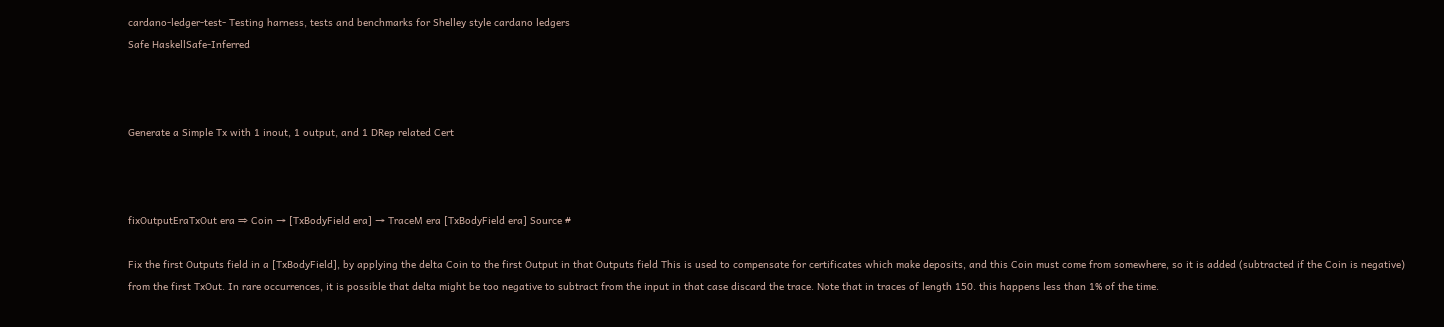cardano-ledger-test- Testing harness, tests and benchmarks for Shelley style cardano ledgers
Safe HaskellSafe-Inferred



Generate a Simple Tx with 1 inout, 1 output, and 1 DRep related Cert



fixOutputEraTxOut era ⇒ Coin → [TxBodyField era] → TraceM era [TxBodyField era] Source #

Fix the first Outputs field in a [TxBodyField], by applying the delta Coin to the first Output in that Outputs field This is used to compensate for certificates which make deposits, and this Coin must come from somewhere, so it is added (subtracted if the Coin is negative) from the first TxOut. In rare occurrences, it is possible that delta might be too negative to subtract from the input in that case discard the trace. Note that in traces of length 150. this happens less than 1% of the time.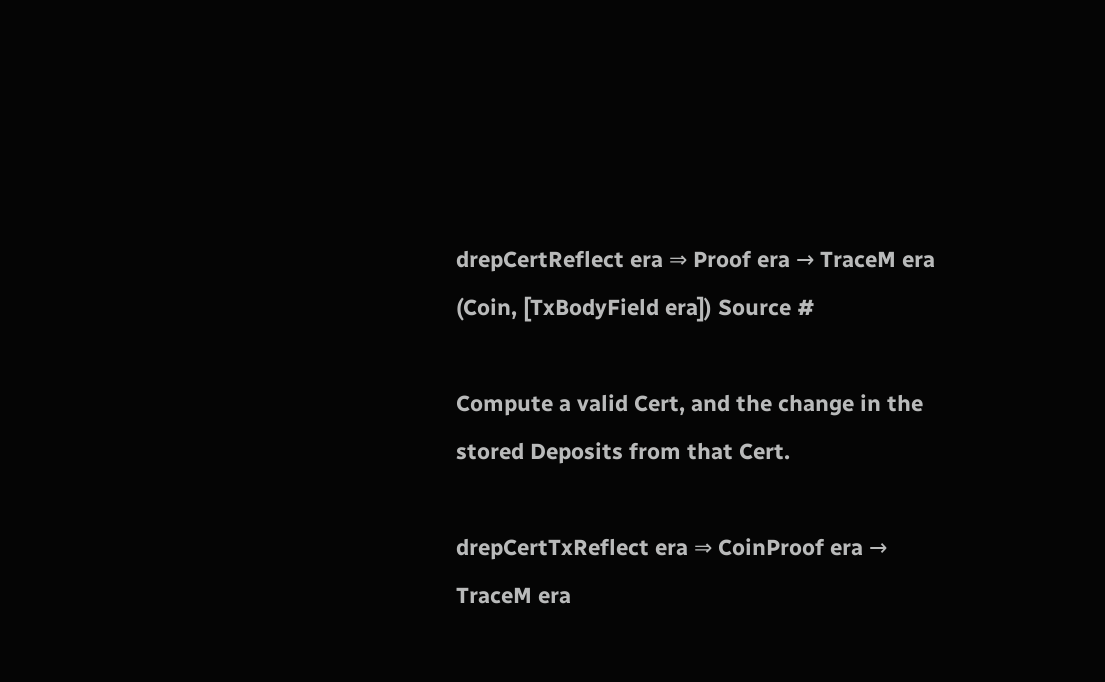drepCertReflect era ⇒ Proof era → TraceM era (Coin, [TxBodyField era]) Source #

Compute a valid Cert, and the change in the stored Deposits from that Cert.

drepCertTxReflect era ⇒ CoinProof era → TraceM era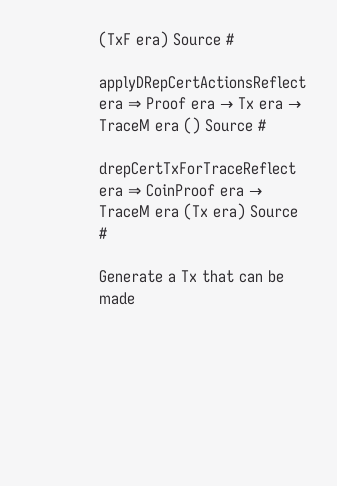(TxF era) Source #

applyDRepCertActionsReflect era ⇒ Proof era → Tx era → TraceM era () Source #

drepCertTxForTraceReflect era ⇒ CoinProof era → TraceM era (Tx era) Source #

Generate a Tx that can be made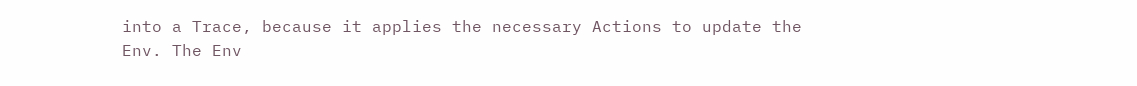into a Trace, because it applies the necessary Actions to update the Env. The Env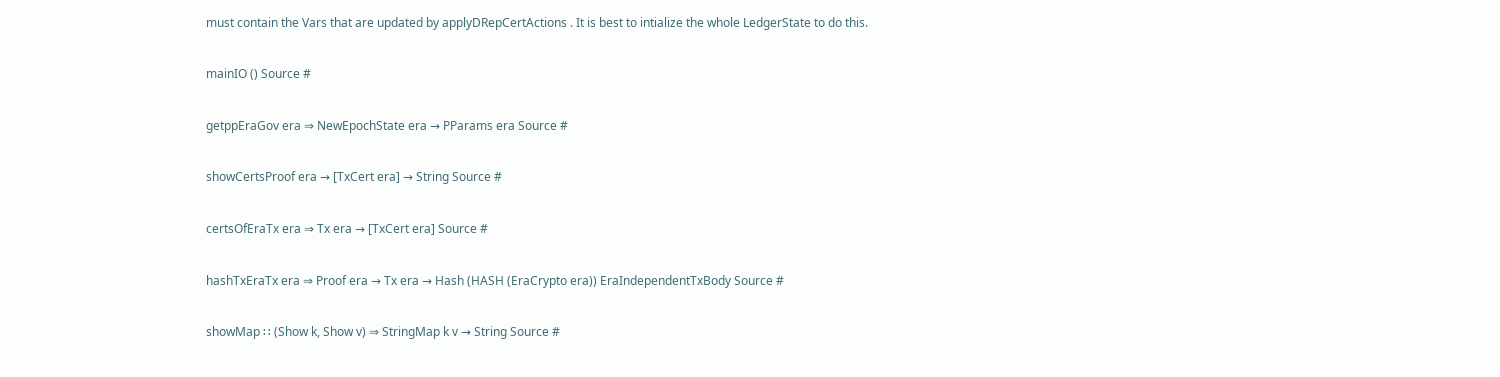must contain the Vars that are updated by applyDRepCertActions . It is best to intialize the whole LedgerState to do this.

mainIO () Source #

getppEraGov era ⇒ NewEpochState era → PParams era Source #

showCertsProof era → [TxCert era] → String Source #

certsOfEraTx era ⇒ Tx era → [TxCert era] Source #

hashTxEraTx era ⇒ Proof era → Tx era → Hash (HASH (EraCrypto era)) EraIndependentTxBody Source #

showMap ∷ (Show k, Show v) ⇒ StringMap k v → String Source #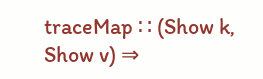traceMap ∷ (Show k, Show v) ⇒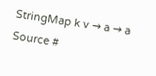StringMap k v → a → a Source #